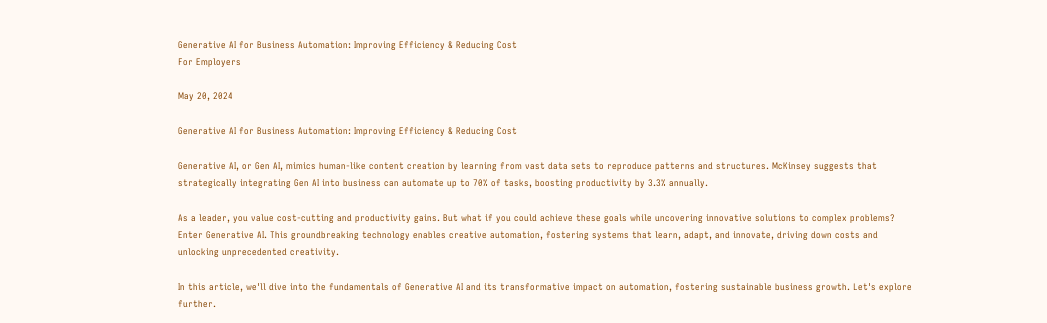Generative AI for Business Automation: Improving Efficiency & Reducing Cost
For Employers

May 20, 2024

Generative AI for Business Automation: Improving Efficiency & Reducing Cost

Generative AI, or Gen AI, mimics human-like content creation by learning from vast data sets to reproduce patterns and structures. McKinsey suggests that strategically integrating Gen AI into business can automate up to 70% of tasks, boosting productivity by 3.3% annually.

As a leader, you value cost-cutting and productivity gains. But what if you could achieve these goals while uncovering innovative solutions to complex problems? Enter Generative AI. This groundbreaking technology enables creative automation, fostering systems that learn, adapt, and innovate, driving down costs and unlocking unprecedented creativity.

In this article, we'll dive into the fundamentals of Generative AI and its transformative impact on automation, fostering sustainable business growth. Let's explore further.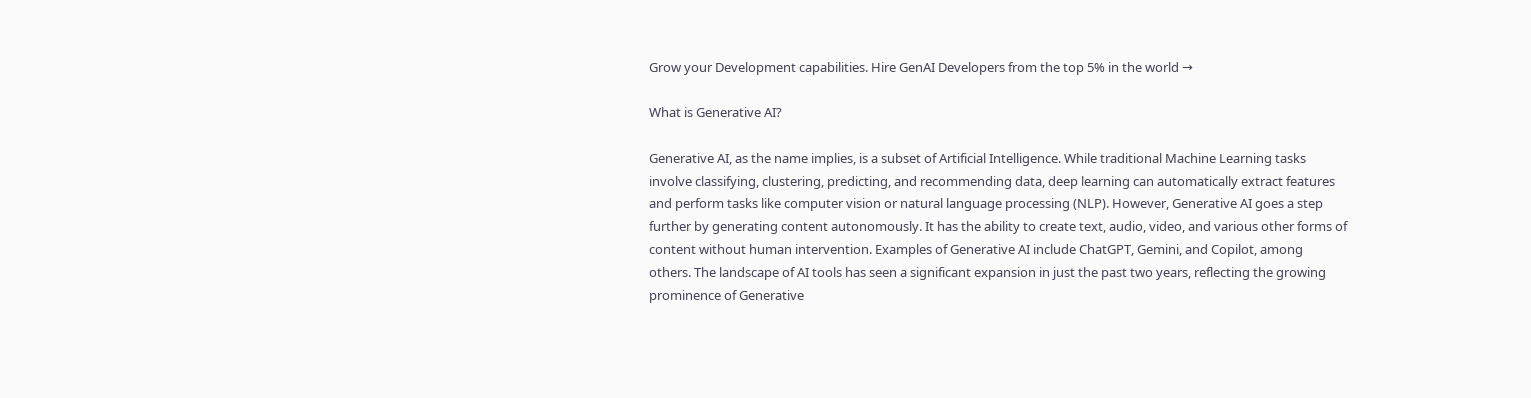Grow your Development capabilities. Hire GenAI Developers from the top 5% in the world →

What is Generative AI?

Generative AI, as the name implies, is a subset of Artificial Intelligence. While traditional Machine Learning tasks involve classifying, clustering, predicting, and recommending data, deep learning can automatically extract features and perform tasks like computer vision or natural language processing (NLP). However, Generative AI goes a step further by generating content autonomously. It has the ability to create text, audio, video, and various other forms of content without human intervention. Examples of Generative AI include ChatGPT, Gemini, and Copilot, among others. The landscape of AI tools has seen a significant expansion in just the past two years, reflecting the growing prominence of Generative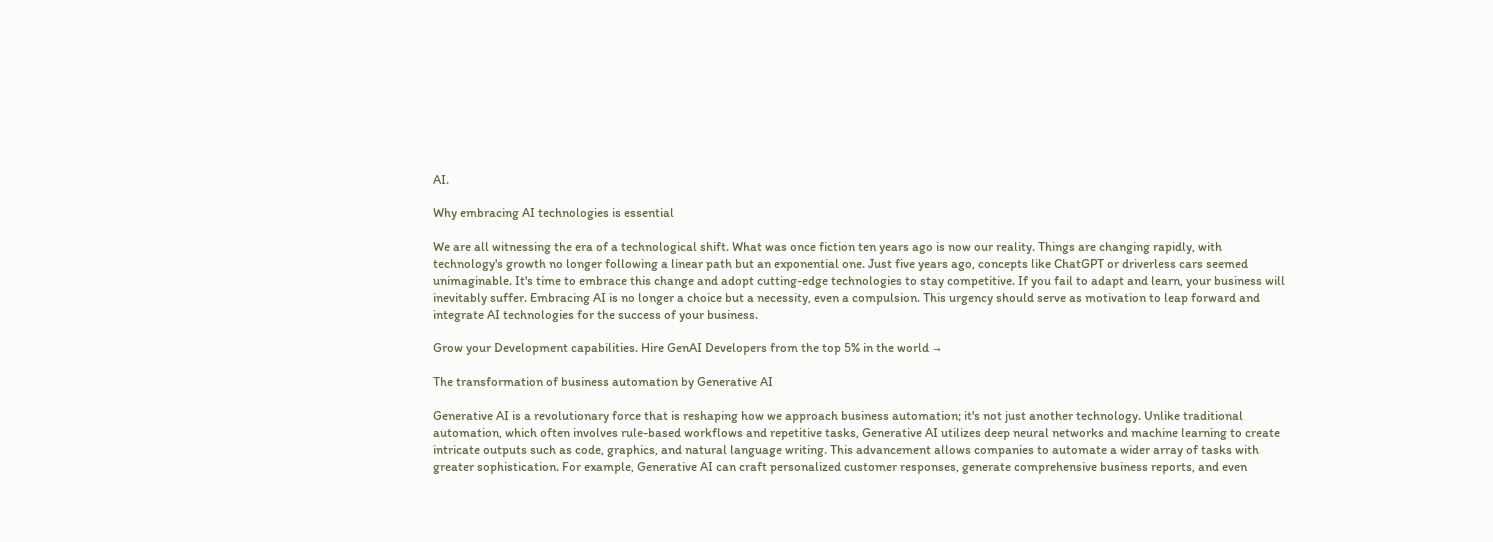AI.

Why embracing AI technologies is essential

We are all witnessing the era of a technological shift. What was once fiction ten years ago is now our reality. Things are changing rapidly, with technology's growth no longer following a linear path but an exponential one. Just five years ago, concepts like ChatGPT or driverless cars seemed unimaginable. It's time to embrace this change and adopt cutting-edge technologies to stay competitive. If you fail to adapt and learn, your business will inevitably suffer. Embracing AI is no longer a choice but a necessity, even a compulsion. This urgency should serve as motivation to leap forward and integrate AI technologies for the success of your business.

Grow your Development capabilities. Hire GenAI Developers from the top 5% in the world →

The transformation of business automation by Generative AI

Generative AI is a revolutionary force that is reshaping how we approach business automation; it's not just another technology. Unlike traditional automation, which often involves rule-based workflows and repetitive tasks, Generative AI utilizes deep neural networks and machine learning to create intricate outputs such as code, graphics, and natural language writing. This advancement allows companies to automate a wider array of tasks with greater sophistication. For example, Generative AI can craft personalized customer responses, generate comprehensive business reports, and even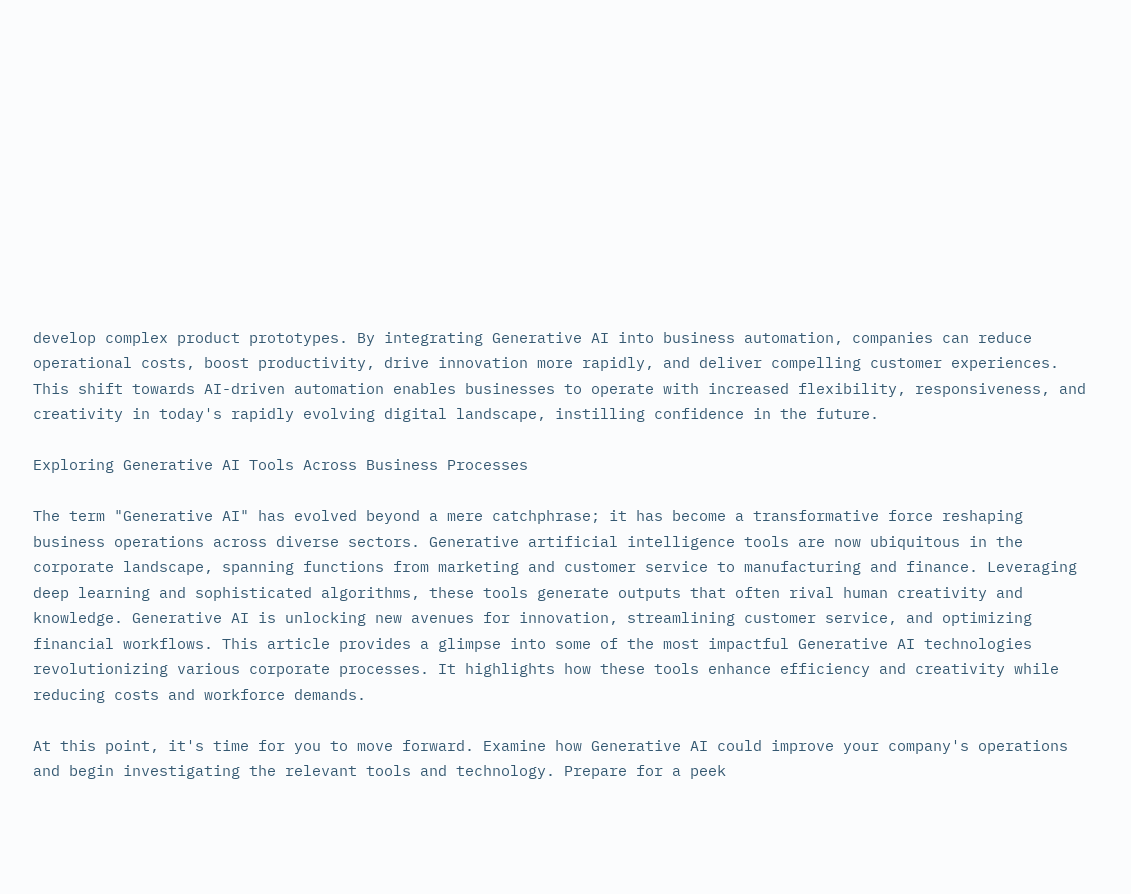develop complex product prototypes. By integrating Generative AI into business automation, companies can reduce operational costs, boost productivity, drive innovation more rapidly, and deliver compelling customer experiences. This shift towards AI-driven automation enables businesses to operate with increased flexibility, responsiveness, and creativity in today's rapidly evolving digital landscape, instilling confidence in the future.

Exploring Generative AI Tools Across Business Processes

The term "Generative AI" has evolved beyond a mere catchphrase; it has become a transformative force reshaping business operations across diverse sectors. Generative artificial intelligence tools are now ubiquitous in the corporate landscape, spanning functions from marketing and customer service to manufacturing and finance. Leveraging deep learning and sophisticated algorithms, these tools generate outputs that often rival human creativity and knowledge. Generative AI is unlocking new avenues for innovation, streamlining customer service, and optimizing financial workflows. This article provides a glimpse into some of the most impactful Generative AI technologies revolutionizing various corporate processes. It highlights how these tools enhance efficiency and creativity while reducing costs and workforce demands.

At this point, it's time for you to move forward. Examine how Generative AI could improve your company's operations and begin investigating the relevant tools and technology. Prepare for a peek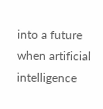into a future when artificial intelligence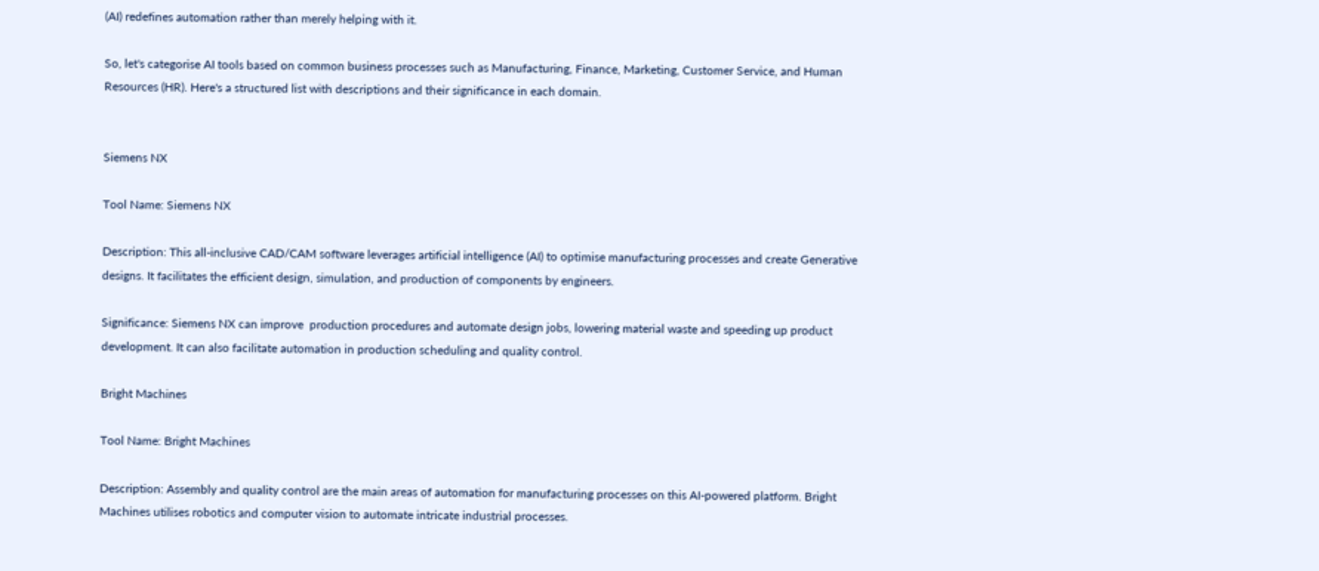(AI) redefines automation rather than merely helping with it.

So, let's categorise AI tools based on common business processes such as Manufacturing, Finance, Marketing, Customer Service, and Human Resources (HR). Here's a structured list with descriptions and their significance in each domain.


Siemens NX

Tool Name: Siemens NX

Description: This all-inclusive CAD/CAM software leverages artificial intelligence (AI) to optimise manufacturing processes and create Generative designs. It facilitates the efficient design, simulation, and production of components by engineers.

Significance: Siemens NX can improve  production procedures and automate design jobs, lowering material waste and speeding up product development. It can also facilitate automation in production scheduling and quality control.

Bright Machines

Tool Name: Bright Machines

Description: Assembly and quality control are the main areas of automation for manufacturing processes on this AI-powered platform. Bright Machines utilises robotics and computer vision to automate intricate industrial processes.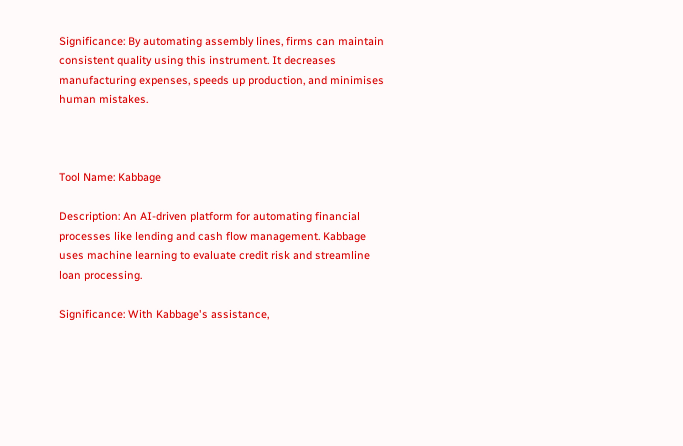Significance: By automating assembly lines, firms can maintain consistent quality using this instrument. It decreases manufacturing expenses, speeds up production, and minimises human mistakes.



Tool Name: Kabbage

Description: An AI-driven platform for automating financial processes like lending and cash flow management. Kabbage uses machine learning to evaluate credit risk and streamline loan processing.

Significance: With Kabbage's assistance,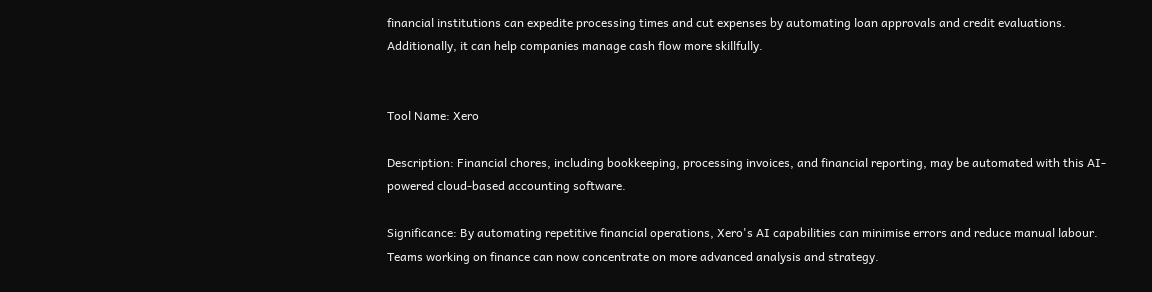financial institutions can expedite processing times and cut expenses by automating loan approvals and credit evaluations. Additionally, it can help companies manage cash flow more skillfully.


Tool Name: Xero

Description: Financial chores, including bookkeeping, processing invoices, and financial reporting, may be automated with this AI-powered cloud-based accounting software.

Significance: By automating repetitive financial operations, Xero's AI capabilities can minimise errors and reduce manual labour. Teams working on finance can now concentrate on more advanced analysis and strategy.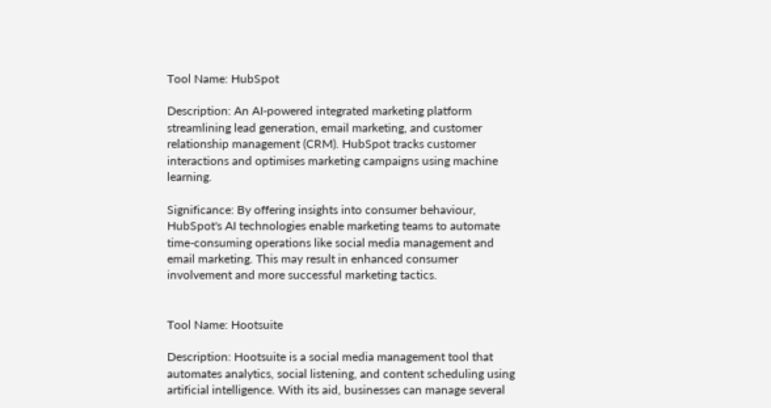Tool Name: HubSpot

Description: An AI-powered integrated marketing platform streamlining lead generation, email marketing, and customer relationship management (CRM). HubSpot tracks customer interactions and optimises marketing campaigns using machine learning.

Significance: By offering insights into consumer behaviour, HubSpot's AI technologies enable marketing teams to automate time-consuming operations like social media management and email marketing. This may result in enhanced consumer involvement and more successful marketing tactics.


Tool Name: Hootsuite

Description: Hootsuite is a social media management tool that automates analytics, social listening, and content scheduling using artificial intelligence. With its aid, businesses can manage several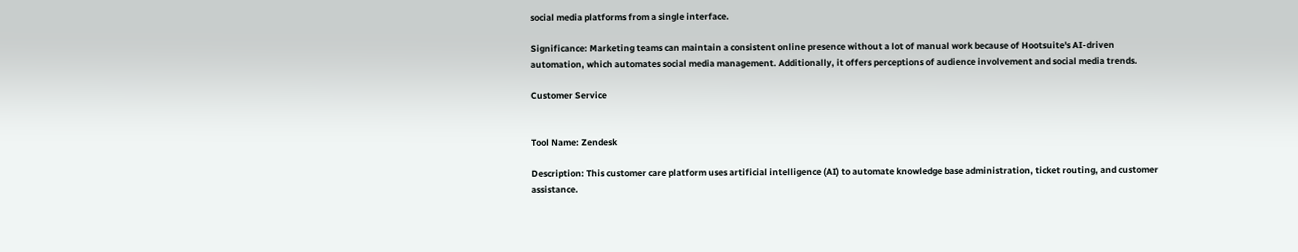social media platforms from a single interface.

Significance: Marketing teams can maintain a consistent online presence without a lot of manual work because of Hootsuite's AI-driven automation, which automates social media management. Additionally, it offers perceptions of audience involvement and social media trends.

Customer Service


Tool Name: Zendesk

Description: This customer care platform uses artificial intelligence (AI) to automate knowledge base administration, ticket routing, and customer assistance.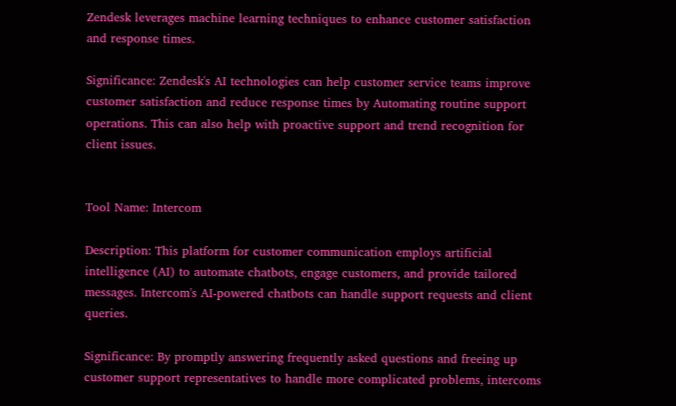Zendesk leverages machine learning techniques to enhance customer satisfaction and response times.

Significance: Zendesk's AI technologies can help customer service teams improve customer satisfaction and reduce response times by Automating routine support operations. This can also help with proactive support and trend recognition for client issues.


Tool Name: Intercom

Description: This platform for customer communication employs artificial intelligence (AI) to automate chatbots, engage customers, and provide tailored messages. Intercom's AI-powered chatbots can handle support requests and client queries.

Significance: By promptly answering frequently asked questions and freeing up customer support representatives to handle more complicated problems, intercoms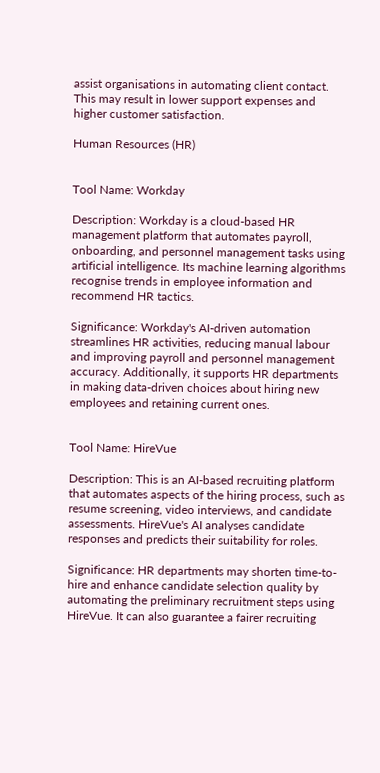assist organisations in automating client contact. This may result in lower support expenses and higher customer satisfaction.

Human Resources (HR)


Tool Name: Workday

Description: Workday is a cloud-based HR management platform that automates payroll, onboarding, and personnel management tasks using artificial intelligence. Its machine learning algorithms recognise trends in employee information and recommend HR tactics.

Significance: Workday's AI-driven automation streamlines HR activities, reducing manual labour and improving payroll and personnel management accuracy. Additionally, it supports HR departments in making data-driven choices about hiring new employees and retaining current ones.


Tool Name: HireVue

Description: This is an AI-based recruiting platform that automates aspects of the hiring process, such as resume screening, video interviews, and candidate assessments. HireVue's AI analyses candidate responses and predicts their suitability for roles.

Significance: HR departments may shorten time-to-hire and enhance candidate selection quality by automating the preliminary recruitment steps using HireVue. It can also guarantee a fairer recruiting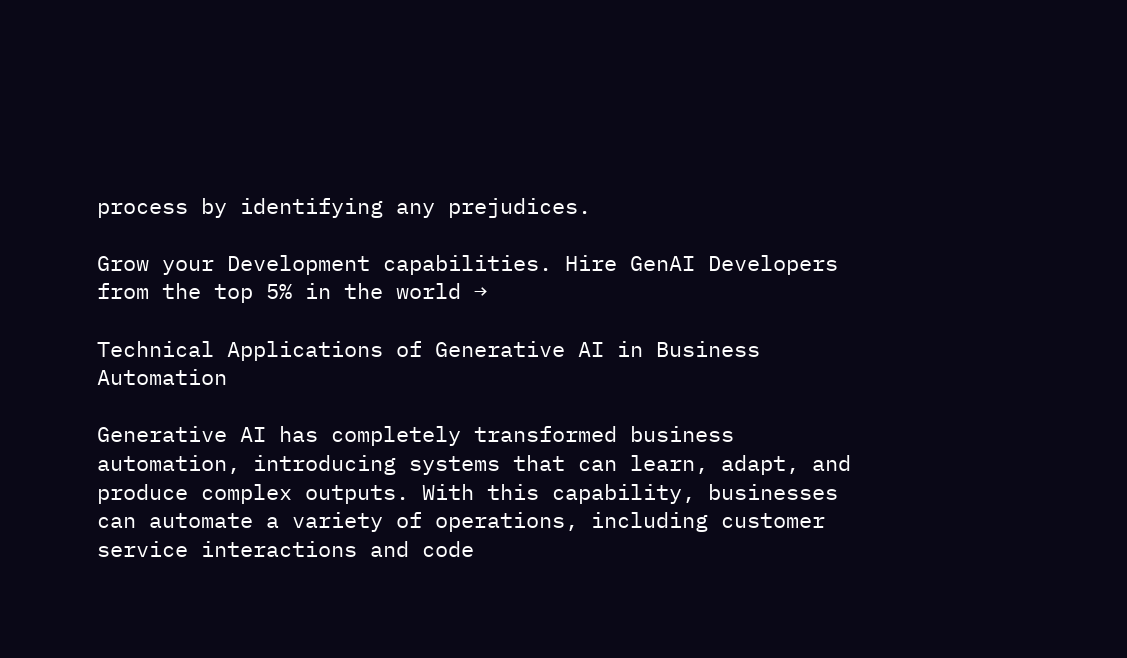process by identifying any prejudices.

Grow your Development capabilities. Hire GenAI Developers from the top 5% in the world →

Technical Applications of Generative AI in Business Automation

Generative AI has completely transformed business automation, introducing systems that can learn, adapt, and produce complex outputs. With this capability, businesses can automate a variety of operations, including customer service interactions and code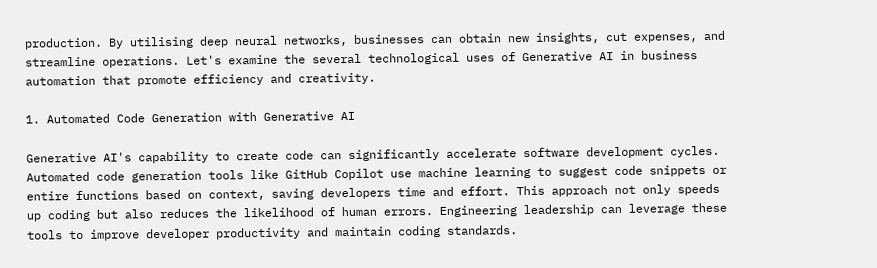production. By utilising deep neural networks, businesses can obtain new insights, cut expenses, and streamline operations. Let's examine the several technological uses of Generative AI in business automation that promote efficiency and creativity.

1. Automated Code Generation with Generative AI

Generative AI's capability to create code can significantly accelerate software development cycles. Automated code generation tools like GitHub Copilot use machine learning to suggest code snippets or entire functions based on context, saving developers time and effort. This approach not only speeds up coding but also reduces the likelihood of human errors. Engineering leadership can leverage these tools to improve developer productivity and maintain coding standards.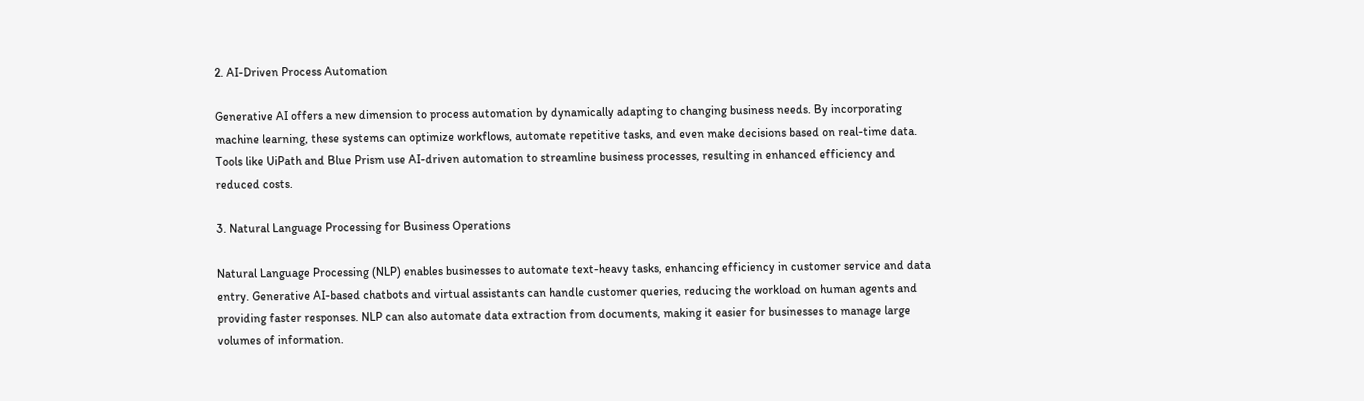2. AI-Driven Process Automation

Generative AI offers a new dimension to process automation by dynamically adapting to changing business needs. By incorporating machine learning, these systems can optimize workflows, automate repetitive tasks, and even make decisions based on real-time data. Tools like UiPath and Blue Prism use AI-driven automation to streamline business processes, resulting in enhanced efficiency and reduced costs.

3. Natural Language Processing for Business Operations

Natural Language Processing (NLP) enables businesses to automate text-heavy tasks, enhancing efficiency in customer service and data entry. Generative AI-based chatbots and virtual assistants can handle customer queries, reducing the workload on human agents and providing faster responses. NLP can also automate data extraction from documents, making it easier for businesses to manage large volumes of information.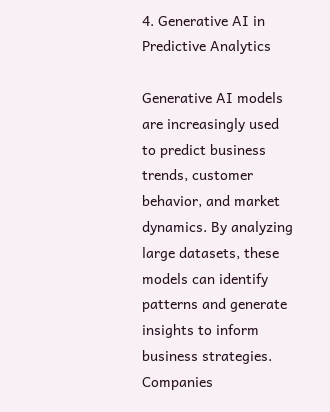4. Generative AI in Predictive Analytics

Generative AI models are increasingly used to predict business trends, customer behavior, and market dynamics. By analyzing large datasets, these models can identify patterns and generate insights to inform business strategies. Companies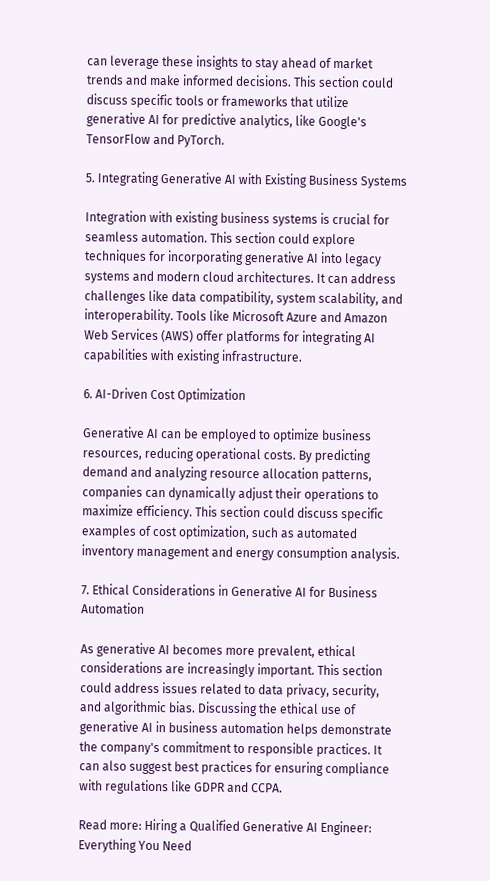can leverage these insights to stay ahead of market trends and make informed decisions. This section could discuss specific tools or frameworks that utilize generative AI for predictive analytics, like Google's TensorFlow and PyTorch.

5. Integrating Generative AI with Existing Business Systems

Integration with existing business systems is crucial for seamless automation. This section could explore techniques for incorporating generative AI into legacy systems and modern cloud architectures. It can address challenges like data compatibility, system scalability, and interoperability. Tools like Microsoft Azure and Amazon Web Services (AWS) offer platforms for integrating AI capabilities with existing infrastructure.

6. AI-Driven Cost Optimization

Generative AI can be employed to optimize business resources, reducing operational costs. By predicting demand and analyzing resource allocation patterns, companies can dynamically adjust their operations to maximize efficiency. This section could discuss specific examples of cost optimization, such as automated inventory management and energy consumption analysis.

7. Ethical Considerations in Generative AI for Business Automation

As generative AI becomes more prevalent, ethical considerations are increasingly important. This section could address issues related to data privacy, security, and algorithmic bias. Discussing the ethical use of generative AI in business automation helps demonstrate the company's commitment to responsible practices. It can also suggest best practices for ensuring compliance with regulations like GDPR and CCPA.

Read more: Hiring a Qualified Generative AI Engineer: Everything You Need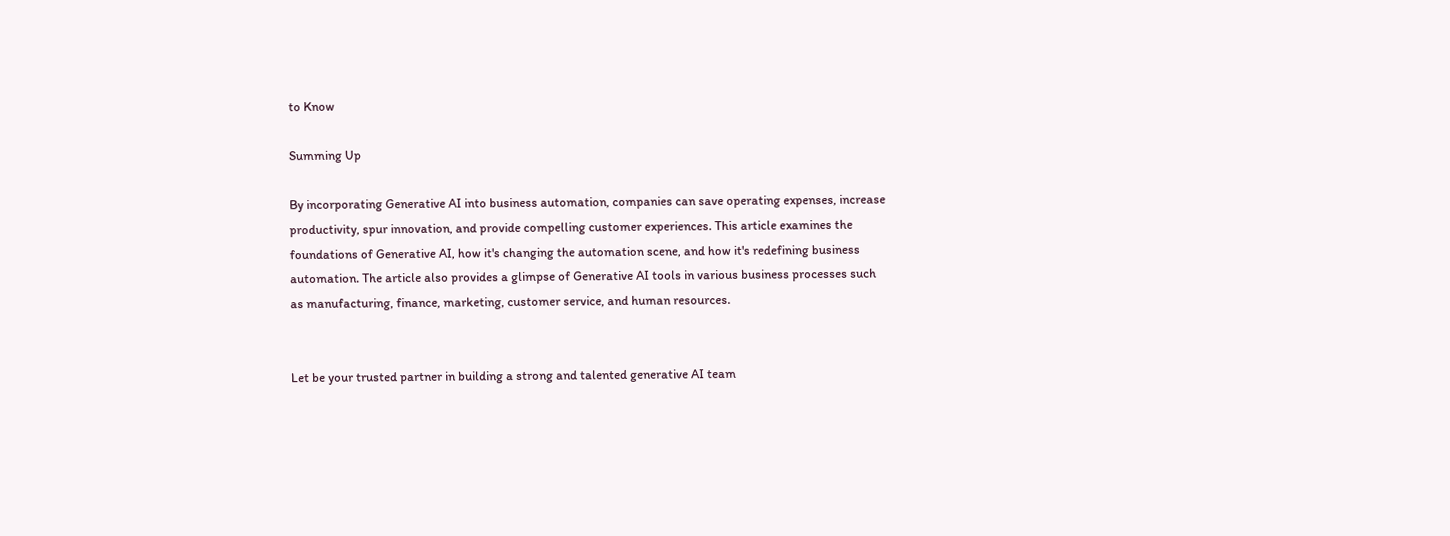to Know

Summing Up

By incorporating Generative AI into business automation, companies can save operating expenses, increase productivity, spur innovation, and provide compelling customer experiences. This article examines the foundations of Generative AI, how it's changing the automation scene, and how it's redefining business automation. The article also provides a glimpse of Generative AI tools in various business processes such as manufacturing, finance, marketing, customer service, and human resources.


Let be your trusted partner in building a strong and talented generative AI team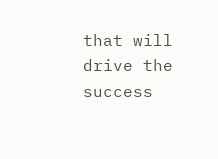that will drive the success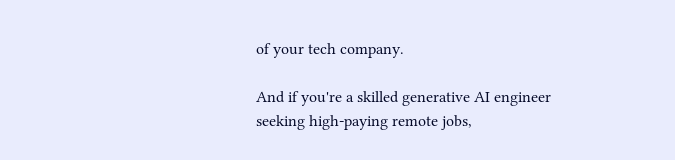of your tech company.

And if you're a skilled generative AI engineer seeking high-paying remote jobs,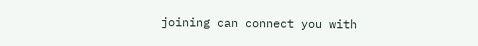joining can connect you with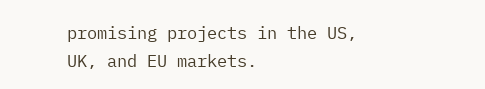promising projects in the US, UK, and EU markets.